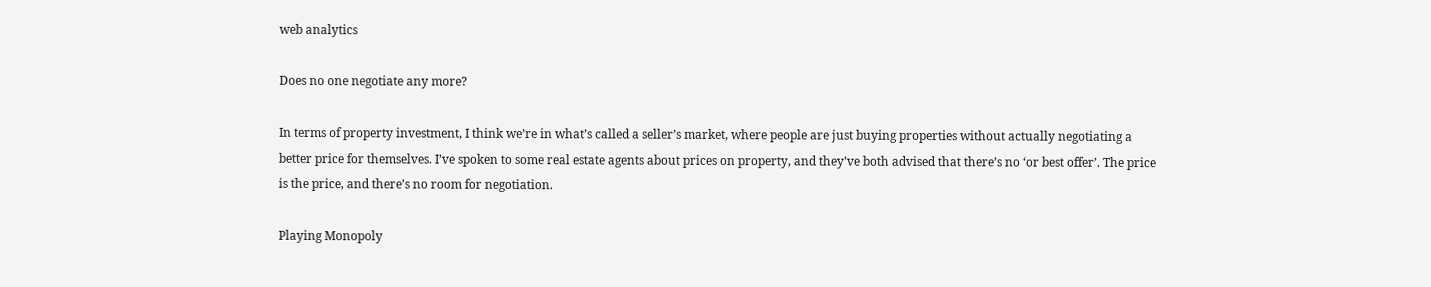web analytics

Does no one negotiate any more?

In terms of property investment, I think we’re in what’s called a seller’s market, where people are just buying properties without actually negotiating a better price for themselves. I’ve spoken to some real estate agents about prices on property, and they’ve both advised that there’s no ‘or best offer’. The price is the price, and there’s no room for negotiation.

Playing Monopoly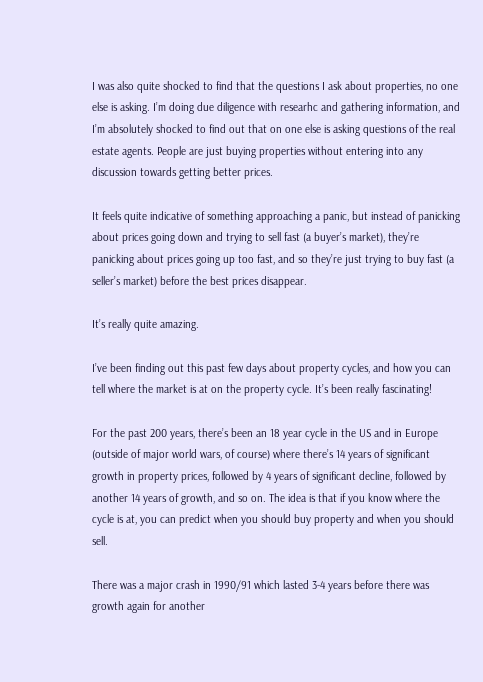I was also quite shocked to find that the questions I ask about properties, no one else is asking. I’m doing due diligence with researhc and gathering information, and I’m absolutely shocked to find out that on one else is asking questions of the real estate agents. People are just buying properties without entering into any discussion towards getting better prices.

It feels quite indicative of something approaching a panic, but instead of panicking about prices going down and trying to sell fast (a buyer’s market), they’re panicking about prices going up too fast, and so they’re just trying to buy fast (a seller’s market) before the best prices disappear.

It’s really quite amazing.

I’ve been finding out this past few days about property cycles, and how you can tell where the market is at on the property cycle. It’s been really fascinating!

For the past 200 years, there’s been an 18 year cycle in the US and in Europe (outside of major world wars, of course) where there’s 14 years of significant growth in property prices, followed by 4 years of significant decline, followed by another 14 years of growth, and so on. The idea is that if you know where the cycle is at, you can predict when you should buy property and when you should sell.

There was a major crash in 1990/91 which lasted 3-4 years before there was growth again for another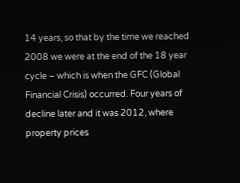14 years, so that by the time we reached 2008 we were at the end of the 18 year cycle – which is when the GFC (Global Financial Crisis) occurred. Four years of decline later and it was 2012, where property prices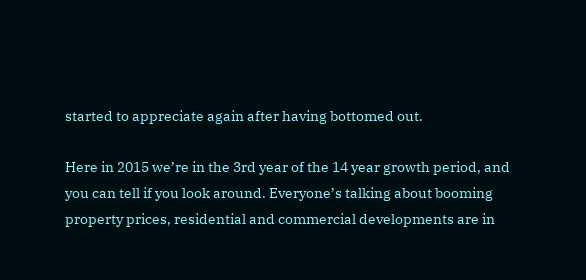started to appreciate again after having bottomed out.

Here in 2015 we’re in the 3rd year of the 14 year growth period, and you can tell if you look around. Everyone’s talking about booming property prices, residential and commercial developments are in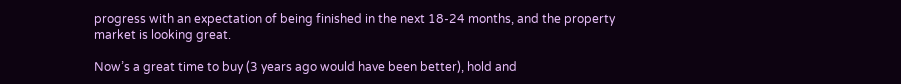progress with an expectation of being finished in the next 18-24 months, and the property market is looking great.

Now’s a great time to buy (3 years ago would have been better), hold and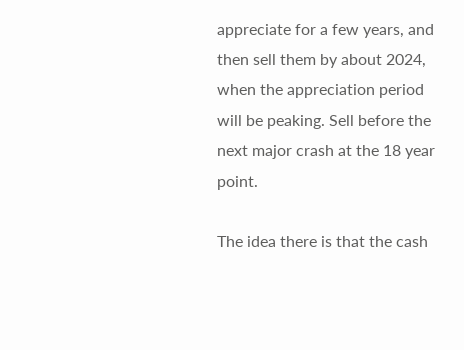appreciate for a few years, and then sell them by about 2024, when the appreciation period will be peaking. Sell before the next major crash at the 18 year point.

The idea there is that the cash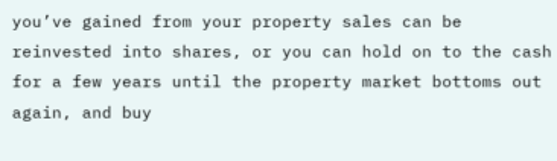you’ve gained from your property sales can be reinvested into shares, or you can hold on to the cash for a few years until the property market bottoms out again, and buy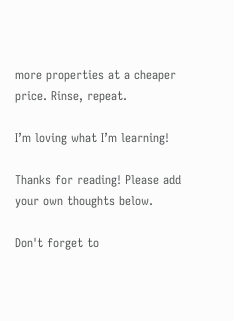more properties at a cheaper price. Rinse, repeat.

I’m loving what I’m learning!

Thanks for reading! Please add your own thoughts below.

Don't forget to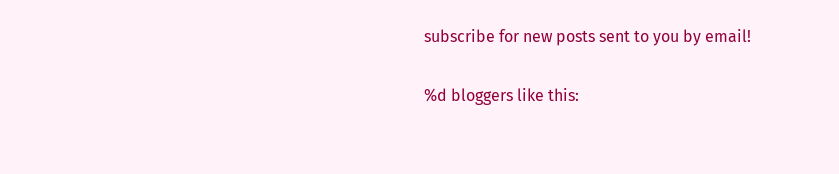subscribe for new posts sent to you by email!

%d bloggers like this: